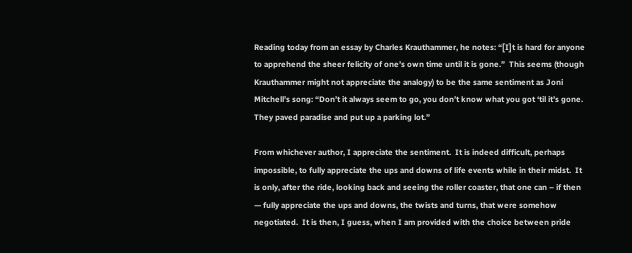Reading today from an essay by Charles Krauthammer, he notes: “[I]t is hard for anyone to apprehend the sheer felicity of one’s own time until it is gone.”  This seems (though Krauthammer might not appreciate the analogy) to be the same sentiment as Joni Mitchell’s song: “Don’t it always seem to go, you don’t know what you got ‘til it’s gone.  They paved paradise and put up a parking lot.”

From whichever author, I appreciate the sentiment.  It is indeed difficult, perhaps impossible, to fully appreciate the ups and downs of life events while in their midst.  It is only, after the ride, looking back and seeing the roller coaster, that one can – if then — fully appreciate the ups and downs, the twists and turns, that were somehow negotiated.  It is then, I guess, when I am provided with the choice between pride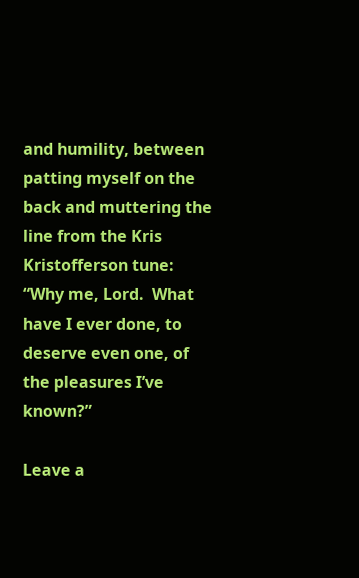and humility, between patting myself on the back and muttering the line from the Kris Kristofferson tune: “Why me, Lord.  What have I ever done, to deserve even one, of the pleasures I’ve known?”

Leave a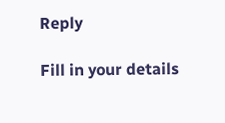Reply

Fill in your details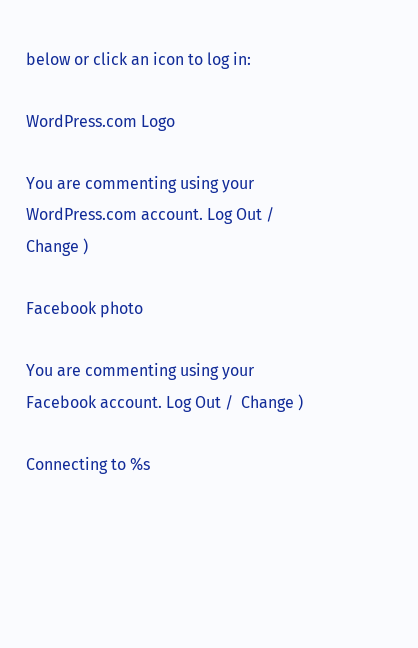below or click an icon to log in:

WordPress.com Logo

You are commenting using your WordPress.com account. Log Out /  Change )

Facebook photo

You are commenting using your Facebook account. Log Out /  Change )

Connecting to %s